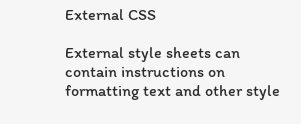External CSS

External style sheets can contain instructions on formatting text and other style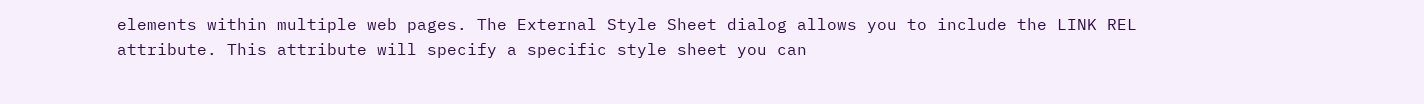elements within multiple web pages. The External Style Sheet dialog allows you to include the LINK REL attribute. This attribute will specify a specific style sheet you can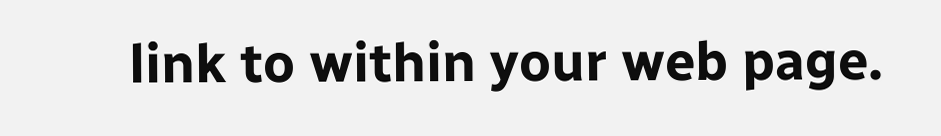link to within your web page.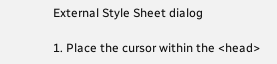External Style Sheet dialog

1. Place the cursor within the <head>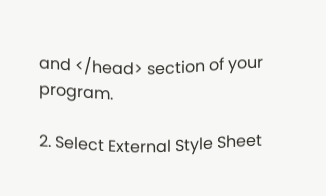and </head> section of your program.

2. Select External Style Sheet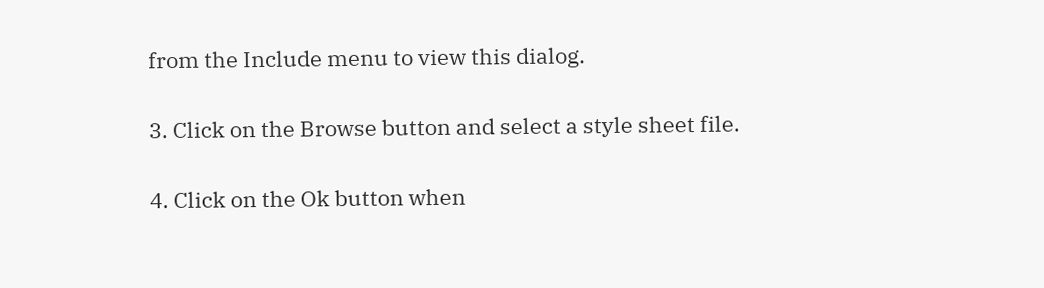from the Include menu to view this dialog.

3. Click on the Browse button and select a style sheet file.

4. Click on the Ok button when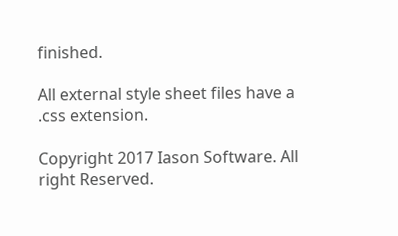finished.

All external style sheet files have a .css extension.

Copyright 2017 Iason Software. All right Reserved.